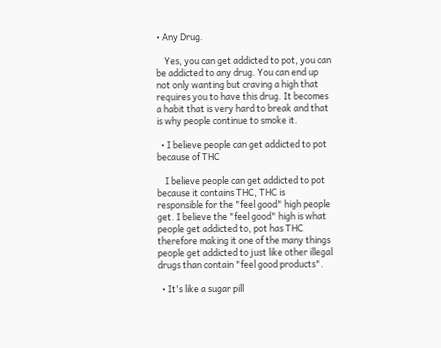• Any Drug.

    Yes, you can get addicted to pot, you can be addicted to any drug. You can end up not only wanting but craving a high that requires you to have this drug. It becomes a habit that is very hard to break and that is why people continue to smoke it.

  • I believe people can get addicted to pot because of THC

    I believe people can get addicted to pot because it contains THC, THC is responsible for the "feel good" high people get. I believe the "feel good" high is what people get addicted to, pot has THC therefore making it one of the many things people get addicted to just like other illegal drugs than contain "feel good products".

  • It's like a sugar pill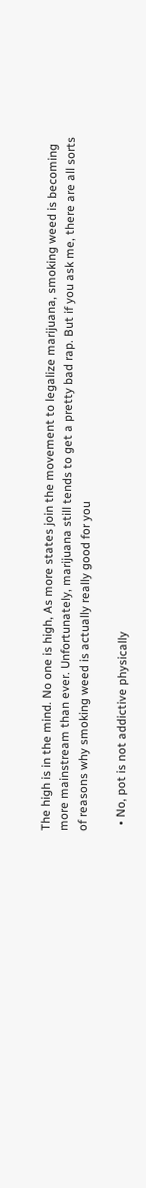The high is in the mind. No one is high, As more states join the movement to legalize marijuana, smoking weed is becoming more mainstream than ever. Unfortunately, marijuana still tends to get a pretty bad rap. But if you ask me, there are all sorts of reasons why smoking weed is actually really good for you

  • No, pot is not addictive physically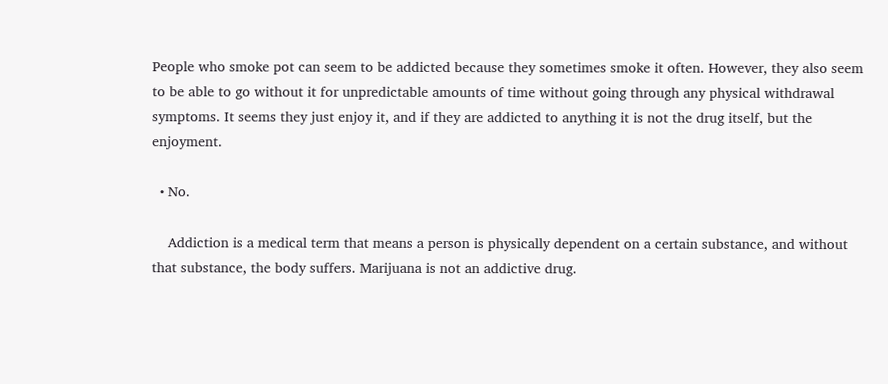People who smoke pot can seem to be addicted because they sometimes smoke it often. However, they also seem to be able to go without it for unpredictable amounts of time without going through any physical withdrawal symptoms. It seems they just enjoy it, and if they are addicted to anything it is not the drug itself, but the enjoyment.

  • No.

    Addiction is a medical term that means a person is physically dependent on a certain substance, and without that substance, the body suffers. Marijuana is not an addictive drug.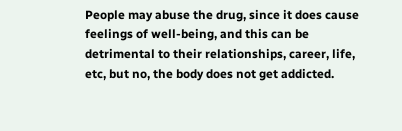People may abuse the drug, since it does cause feelings of well-being, and this can be detrimental to their relationships, career, life, etc, but no, the body does not get addicted.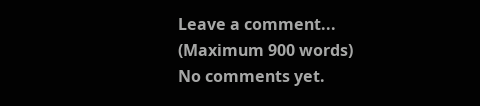Leave a comment...
(Maximum 900 words)
No comments yet.